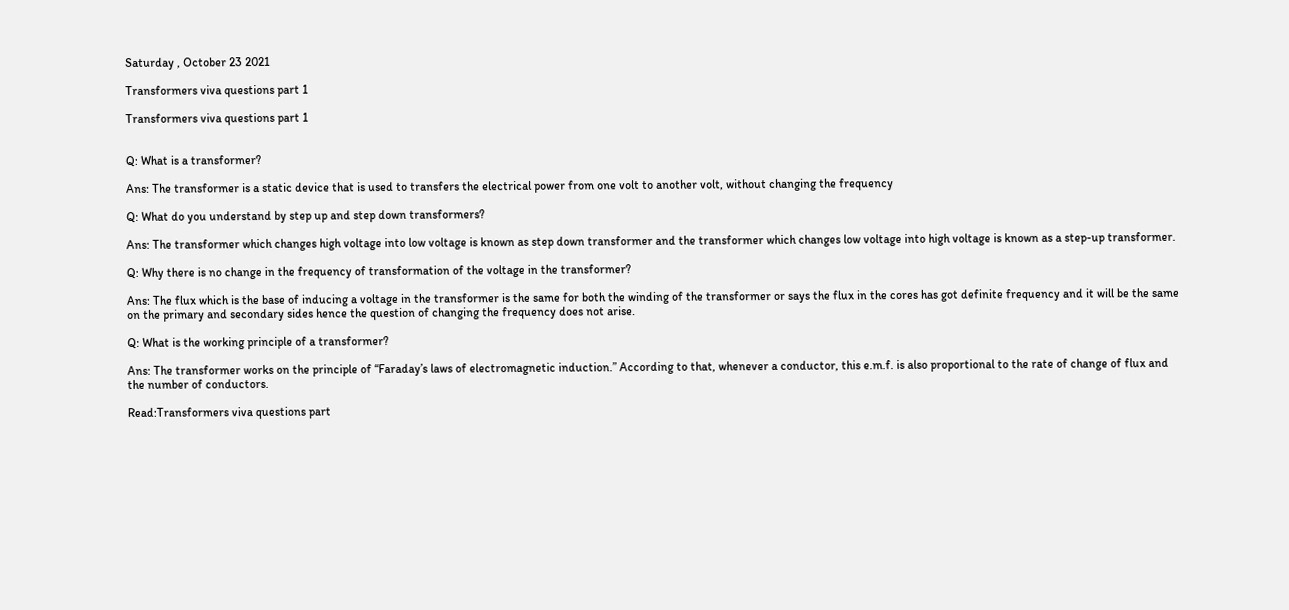Saturday , October 23 2021

Transformers viva questions part 1

Transformers viva questions part 1


Q: What is a transformer?

Ans: The transformer is a static device that is used to transfers the electrical power from one volt to another volt, without changing the frequency

Q: What do you understand by step up and step down transformers?

Ans: The transformer which changes high voltage into low voltage is known as step down transformer and the transformer which changes low voltage into high voltage is known as a step-up transformer.

Q: Why there is no change in the frequency of transformation of the voltage in the transformer?

Ans: The flux which is the base of inducing a voltage in the transformer is the same for both the winding of the transformer or says the flux in the cores has got definite frequency and it will be the same on the primary and secondary sides hence the question of changing the frequency does not arise.

Q: What is the working principle of a transformer?

Ans: The transformer works on the principle of “Faraday’s laws of electromagnetic induction.” According to that, whenever a conductor, this e.m.f. is also proportional to the rate of change of flux and the number of conductors.

Read:Transformers viva questions part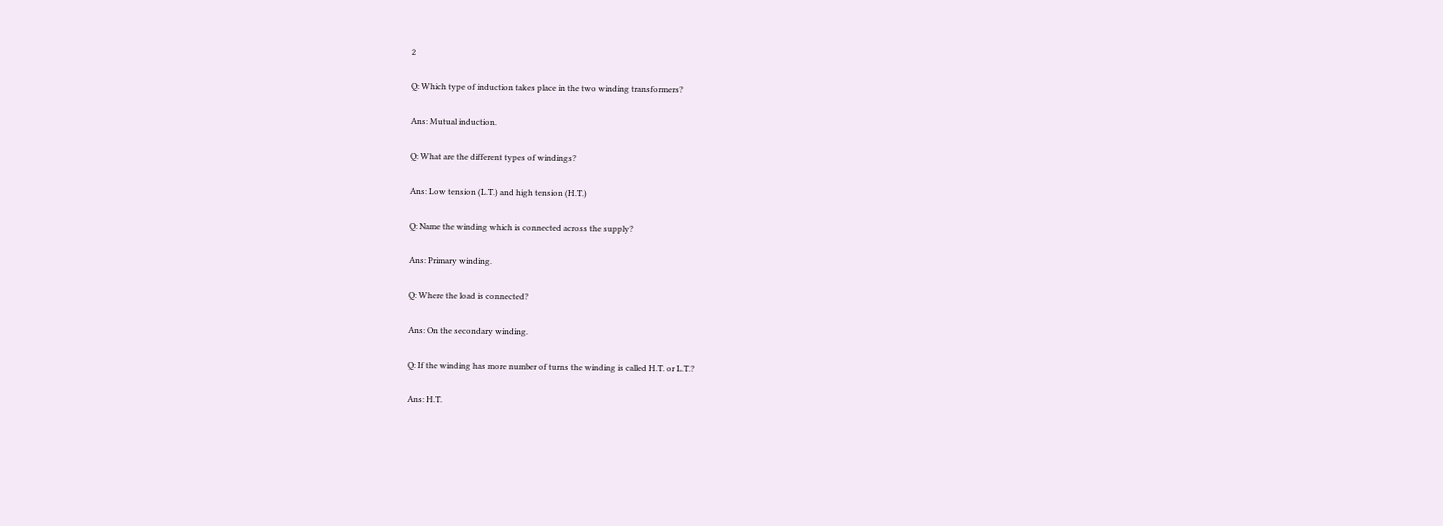2

Q: Which type of induction takes place in the two winding transformers?

Ans: Mutual induction.

Q: What are the different types of windings?

Ans: Low tension (L.T.) and high tension (H.T.)

Q: Name the winding which is connected across the supply?

Ans: Primary winding.

Q: Where the load is connected?

Ans: On the secondary winding.

Q: If the winding has more number of turns the winding is called H.T. or L.T.?

Ans: H.T.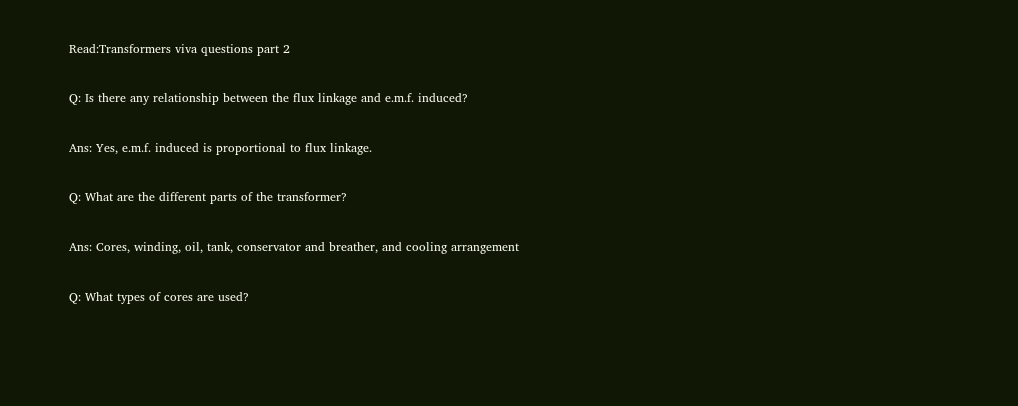Read:Transformers viva questions part 2

Q: Is there any relationship between the flux linkage and e.m.f. induced?

Ans: Yes, e.m.f. induced is proportional to flux linkage.

Q: What are the different parts of the transformer?

Ans: Cores, winding, oil, tank, conservator and breather, and cooling arrangement

Q: What types of cores are used?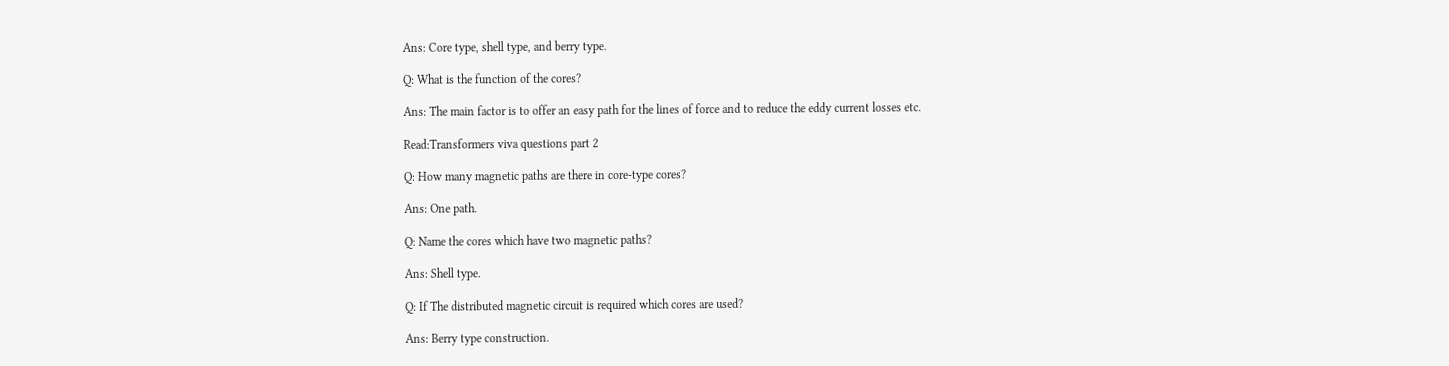Ans: Core type, shell type, and berry type.

Q: What is the function of the cores?

Ans: The main factor is to offer an easy path for the lines of force and to reduce the eddy current losses etc.

Read:Transformers viva questions part 2

Q: How many magnetic paths are there in core-type cores?

Ans: One path.

Q: Name the cores which have two magnetic paths?

Ans: Shell type.

Q: If The distributed magnetic circuit is required which cores are used?

Ans: Berry type construction.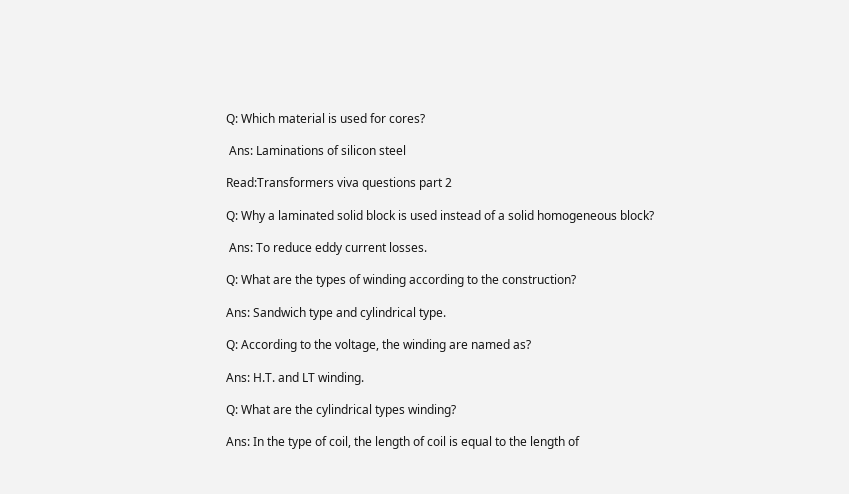Q: Which material is used for cores?

 Ans: Laminations of silicon steel

Read:Transformers viva questions part 2

Q: Why a laminated solid block is used instead of a solid homogeneous block?

 Ans: To reduce eddy current losses.

Q: What are the types of winding according to the construction?

Ans: Sandwich type and cylindrical type.

Q: According to the voltage, the winding are named as?

Ans: H.T. and LT winding.

Q: What are the cylindrical types winding?

Ans: In the type of coil, the length of coil is equal to the length of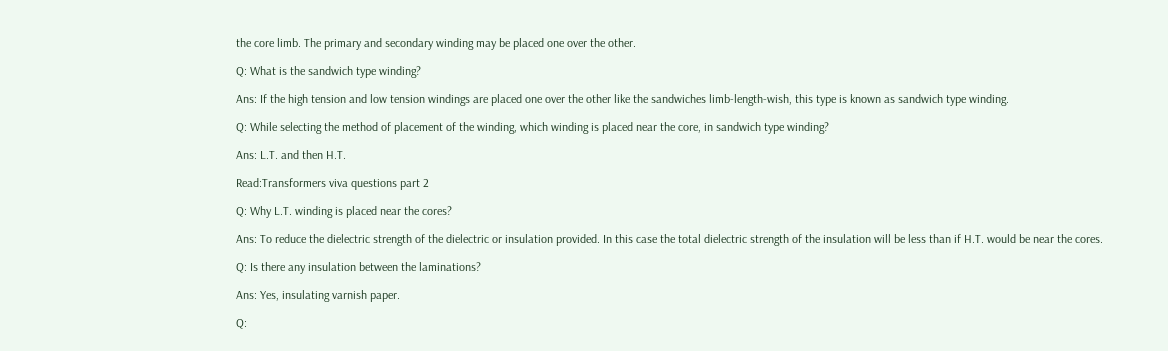the core limb. The primary and secondary winding may be placed one over the other.

Q: What is the sandwich type winding?

Ans: If the high tension and low tension windings are placed one over the other like the sandwiches limb-length-wish, this type is known as sandwich type winding.

Q: While selecting the method of placement of the winding, which winding is placed near the core, in sandwich type winding?

Ans: L.T. and then H.T.

Read:Transformers viva questions part 2

Q: Why L.T. winding is placed near the cores?

Ans: To reduce the dielectric strength of the dielectric or insulation provided. In this case the total dielectric strength of the insulation will be less than if H.T. would be near the cores.

Q: Is there any insulation between the laminations?

Ans: Yes, insulating varnish paper.

Q: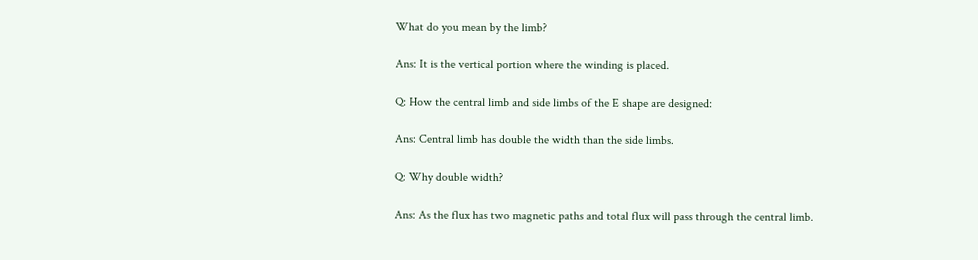What do you mean by the limb?

Ans: It is the vertical portion where the winding is placed.

Q: How the central limb and side limbs of the E shape are designed:

Ans: Central limb has double the width than the side limbs.

Q: Why double width?

Ans: As the flux has two magnetic paths and total flux will pass through the central limb.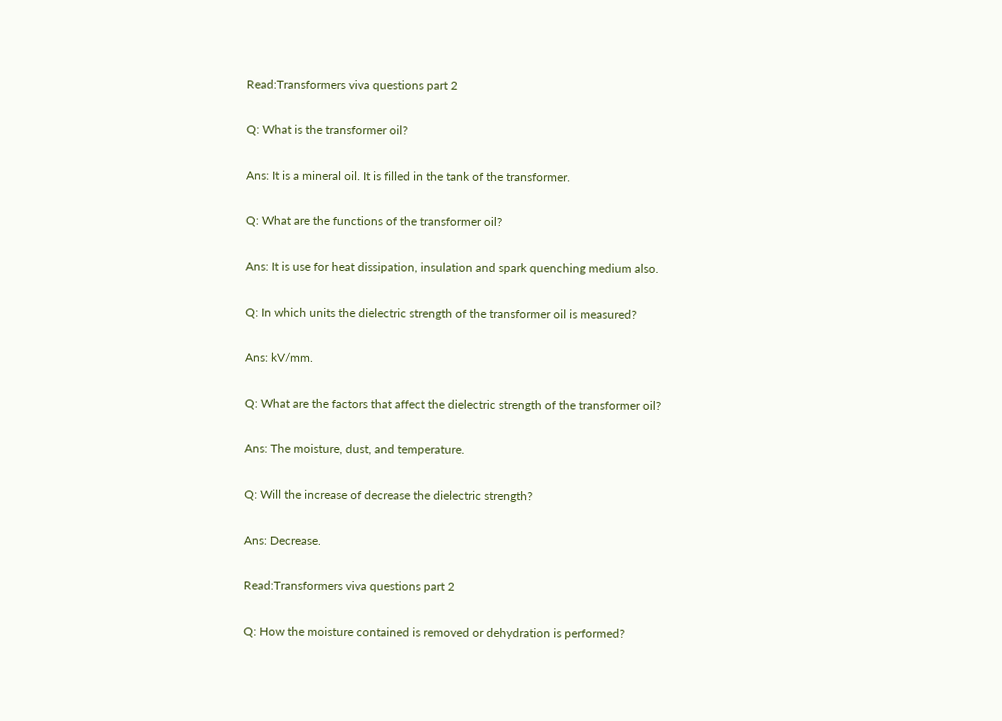Read:Transformers viva questions part 2

Q: What is the transformer oil?

Ans: It is a mineral oil. It is filled in the tank of the transformer.

Q: What are the functions of the transformer oil?

Ans: It is use for heat dissipation, insulation and spark quenching medium also.

Q: In which units the dielectric strength of the transformer oil is measured?

Ans: kV/mm.

Q: What are the factors that affect the dielectric strength of the transformer oil?

Ans: The moisture, dust, and temperature.

Q: Will the increase of decrease the dielectric strength?

Ans: Decrease.

Read:Transformers viva questions part 2

Q: How the moisture contained is removed or dehydration is performed?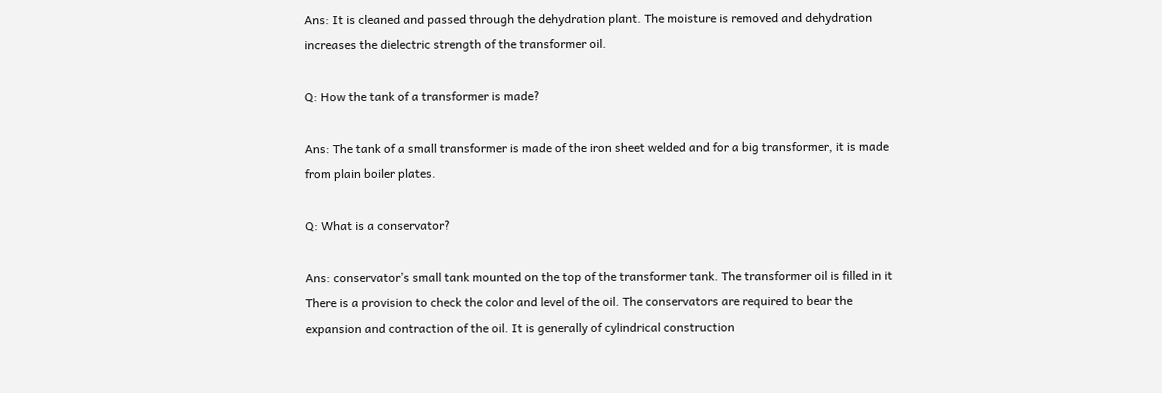Ans: It is cleaned and passed through the dehydration plant. The moisture is removed and dehydration increases the dielectric strength of the transformer oil.

Q: How the tank of a transformer is made?

Ans: The tank of a small transformer is made of the iron sheet welded and for a big transformer, it is made from plain boiler plates.

Q: What is a conservator?

Ans: conservator’s small tank mounted on the top of the transformer tank. The transformer oil is filled in it There is a provision to check the color and level of the oil. The conservators are required to bear the expansion and contraction of the oil. It is generally of cylindrical construction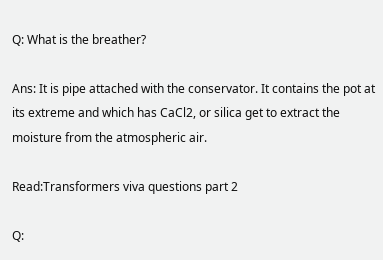Q: What is the breather?

Ans: It is pipe attached with the conservator. It contains the pot at its extreme and which has CaCl2, or silica get to extract the moisture from the atmospheric air.

Read:Transformers viva questions part 2

Q: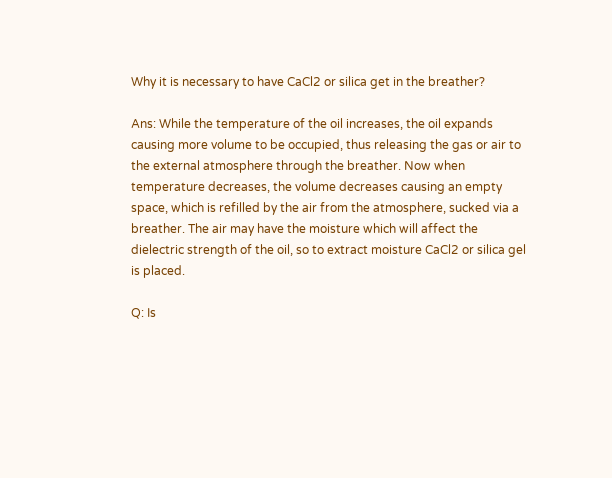Why it is necessary to have CaCl2 or silica get in the breather?

Ans: While the temperature of the oil increases, the oil expands causing more volume to be occupied, thus releasing the gas or air to the external atmosphere through the breather. Now when temperature decreases, the volume decreases causing an empty space, which is refilled by the air from the atmosphere, sucked via a breather. The air may have the moisture which will affect the dielectric strength of the oil, so to extract moisture CaCl2 or silica gel is placed.

Q: Is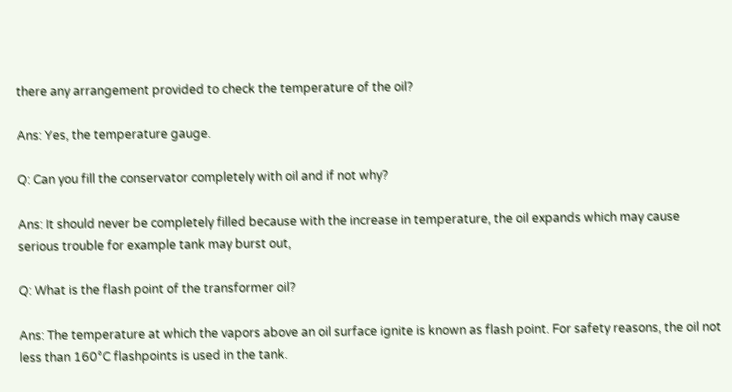there any arrangement provided to check the temperature of the oil?

Ans: Yes, the temperature gauge.

Q: Can you fill the conservator completely with oil and if not why?

Ans: It should never be completely filled because with the increase in temperature, the oil expands which may cause serious trouble for example tank may burst out,

Q: What is the flash point of the transformer oil?

Ans: The temperature at which the vapors above an oil surface ignite is known as flash point. For safety reasons, the oil not less than 160°C flashpoints is used in the tank.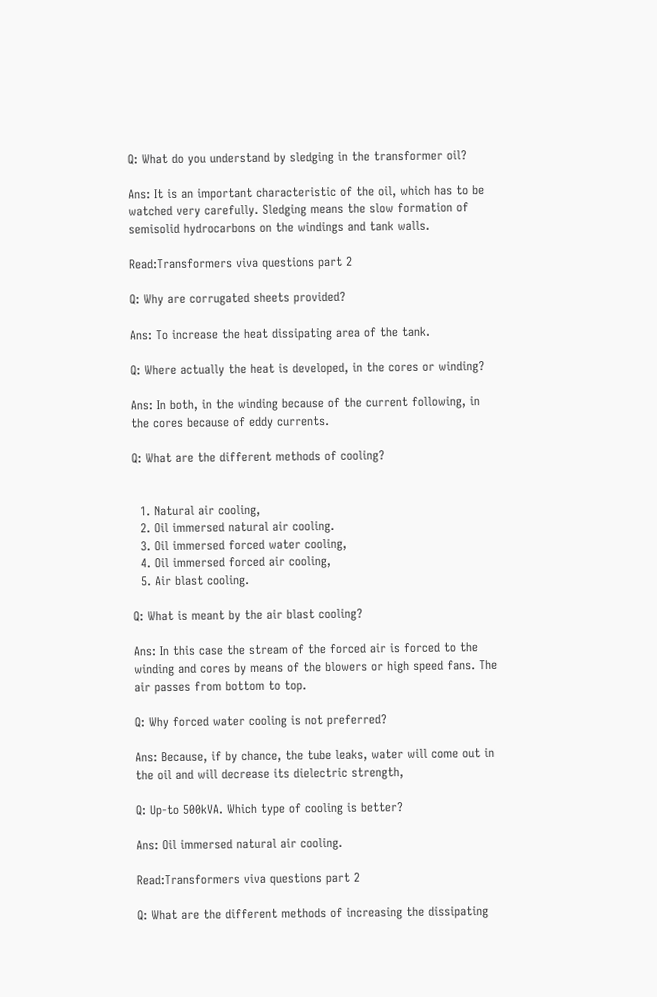Q: What do you understand by sledging in the transformer oil?

Ans: It is an important characteristic of the oil, which has to be watched very carefully. Sledging means the slow formation of semisolid hydrocarbons on the windings and tank walls.

Read:Transformers viva questions part 2

Q: Why are corrugated sheets provided?

Ans: To increase the heat dissipating area of the tank.

Q: Where actually the heat is developed, in the cores or winding?

Ans: In both, in the winding because of the current following, in the cores because of eddy currents.

Q: What are the different methods of cooling?


  1. Natural air cooling,
  2. Oil immersed natural air cooling.
  3. Oil immersed forced water cooling,
  4. Oil immersed forced air cooling,
  5. Air blast cooling.

Q: What is meant by the air blast cooling?

Ans: In this case the stream of the forced air is forced to the winding and cores by means of the blowers or high speed fans. The air passes from bottom to top.

Q: Why forced water cooling is not preferred?

Ans: Because, if by chance, the tube leaks, water will come out in the oil and will decrease its dielectric strength,

Q: Up-to 500kVA. Which type of cooling is better?

Ans: Oil immersed natural air cooling.

Read:Transformers viva questions part 2

Q: What are the different methods of increasing the dissipating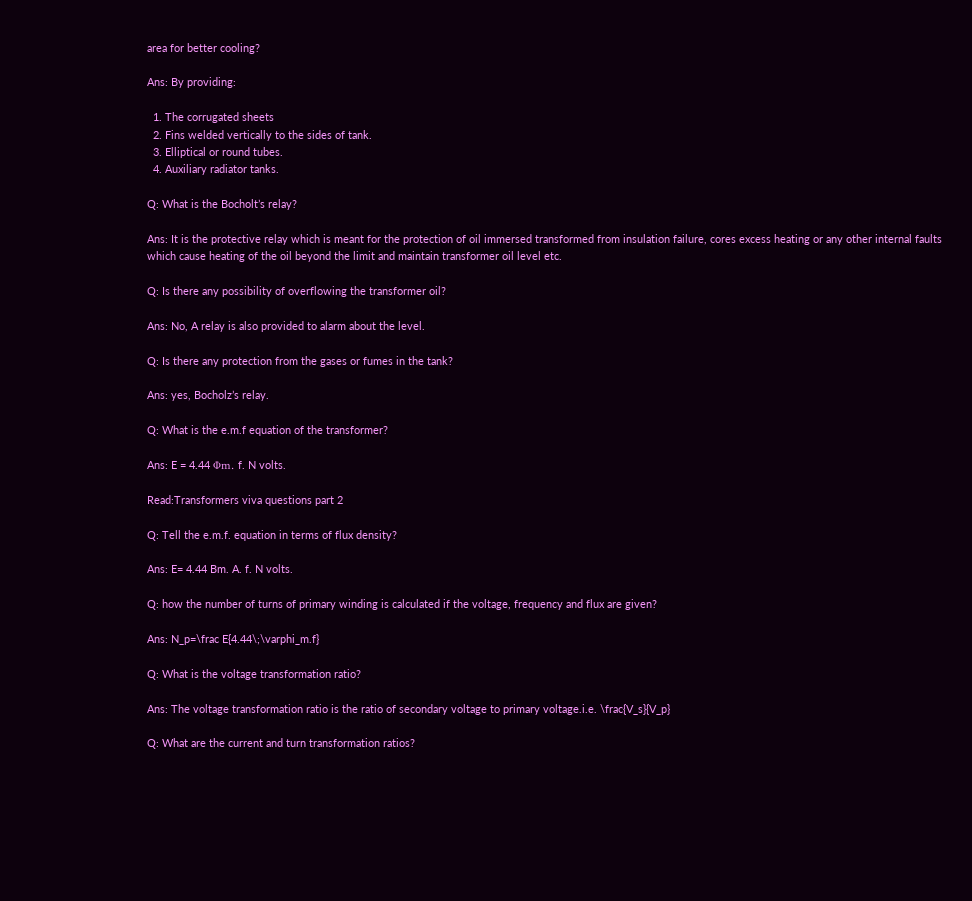area for better cooling?

Ans: By providing:

  1. The corrugated sheets
  2. Fins welded vertically to the sides of tank.
  3. Elliptical or round tubes.
  4. Auxiliary radiator tanks.

Q: What is the Bocholt’s relay?

Ans: It is the protective relay which is meant for the protection of oil immersed transformed from insulation failure, cores excess heating or any other internal faults which cause heating of the oil beyond the limit and maintain transformer oil level etc.

Q: Is there any possibility of overflowing the transformer oil?

Ans: No, A relay is also provided to alarm about the level.

Q: Is there any protection from the gases or fumes in the tank?

Ans: yes, Bocholz’s relay.

Q: What is the e.m.f equation of the transformer?

Ans: E = 4.44 Φm. f. N volts.

Read:Transformers viva questions part 2

Q: Tell the e.m.f. equation in terms of flux density?

Ans: E= 4.44 Bm. A. f. N volts.

Q: how the number of turns of primary winding is calculated if the voltage, frequency and flux are given?

Ans: N_p=\frac E{4.44\;\varphi_m.f}

Q: What is the voltage transformation ratio?

Ans: The voltage transformation ratio is the ratio of secondary voltage to primary voltage.i.e. \frac{V_s}{V_p}

Q: What are the current and turn transformation ratios?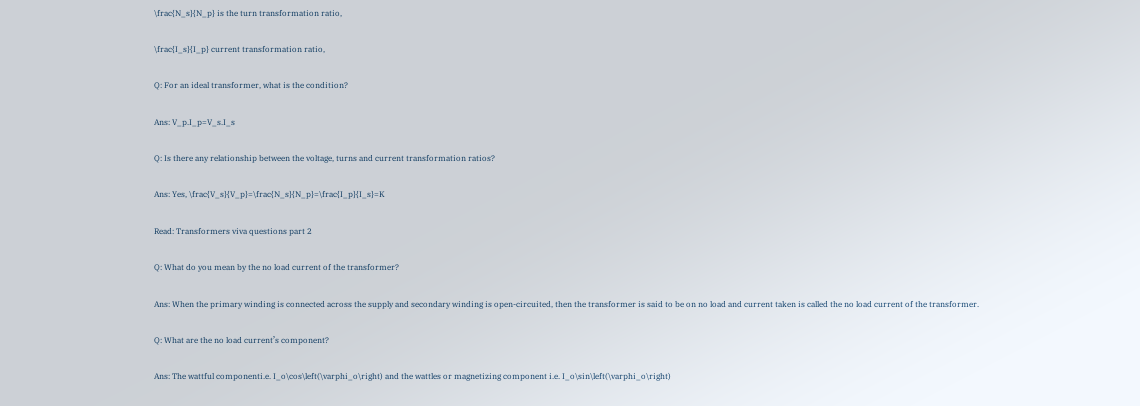\frac{N_s}{N_p} is the turn transformation ratio,

\frac{I_s}{I_p} current transformation ratio,

Q: For an ideal transformer, what is the condition?

Ans: V_p.I_p=V_s.I_s

Q: Is there any relationship between the voltage, turns and current transformation ratios?

Ans: Yes, \frac{V_s}{V_p}=\frac{N_s}{N_p}=\frac{I_p}{I_s}=K

Read: Transformers viva questions part 2

Q: What do you mean by the no load current of the transformer?

Ans: When the primary winding is connected across the supply and secondary winding is open-circuited, then the transformer is said to be on no load and current taken is called the no load current of the transformer.

Q: What are the no load current’s component?

Ans: The wattful componenti.e. I_o\cos\left(\varphi_o\right) and the wattles or magnetizing component i.e. I_o\sin\left(\varphi_o\right)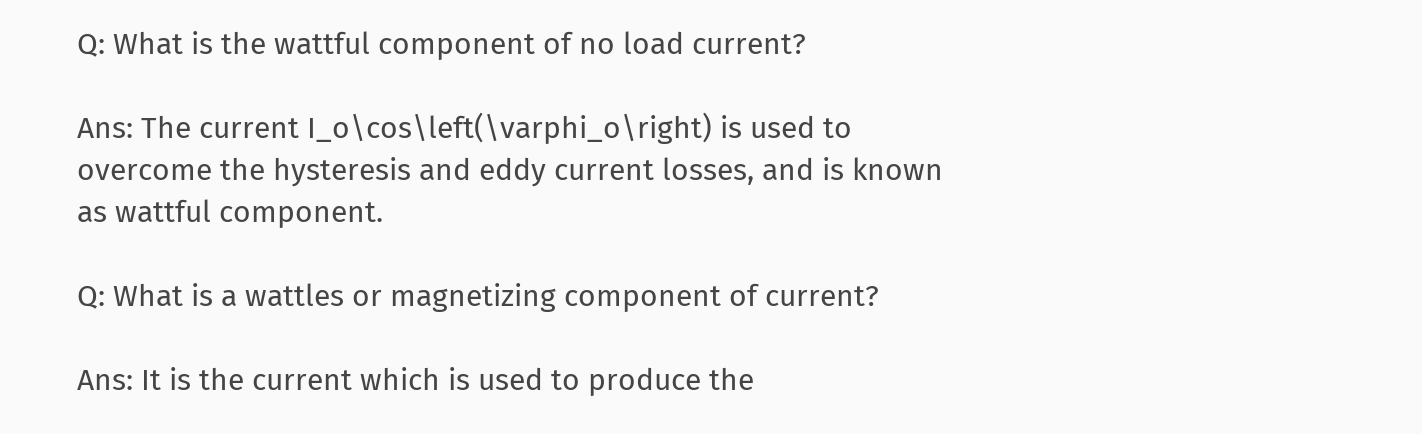Q: What is the wattful component of no load current?

Ans: The current I_o\cos\left(\varphi_o\right) is used to overcome the hysteresis and eddy current losses, and is known as wattful component.

Q: What is a wattles or magnetizing component of current?

Ans: It is the current which is used to produce the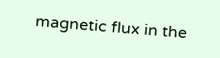magnetic flux in the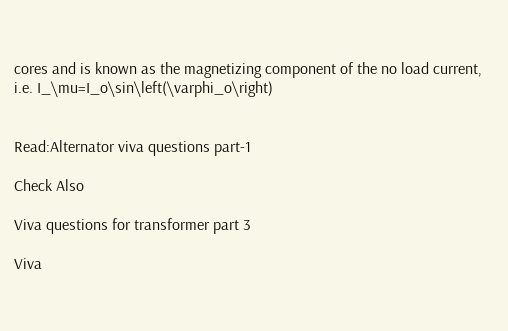cores and is known as the magnetizing component of the no load current, i.e. I_\mu=I_o\sin\left(\varphi_o\right)


Read:Alternator viva questions part-1

Check Also

Viva questions for transformer part 3

Viva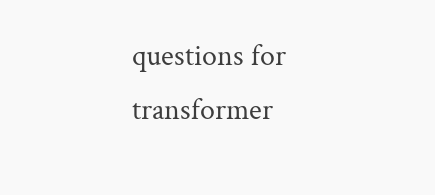questions for transformer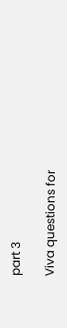part 3

Viva questions for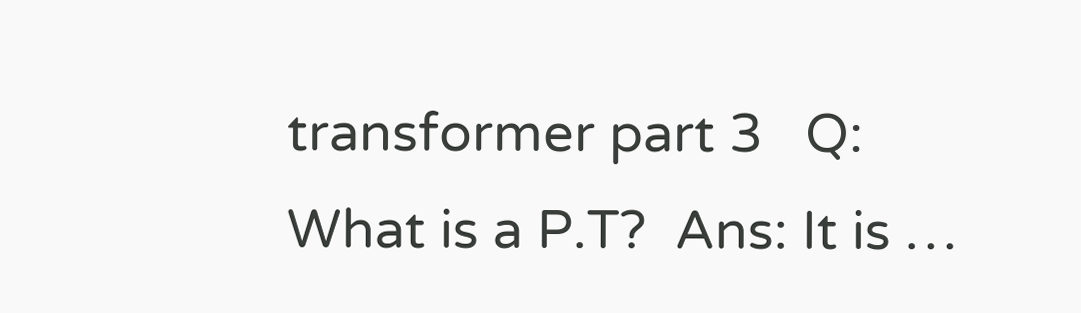transformer part 3   Q: What is a P.T?  Ans: It is …